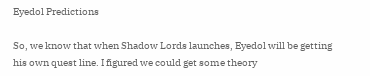Eyedol Predictions

So, we know that when Shadow Lords launches, Eyedol will be getting his own quest line. I figured we could get some theory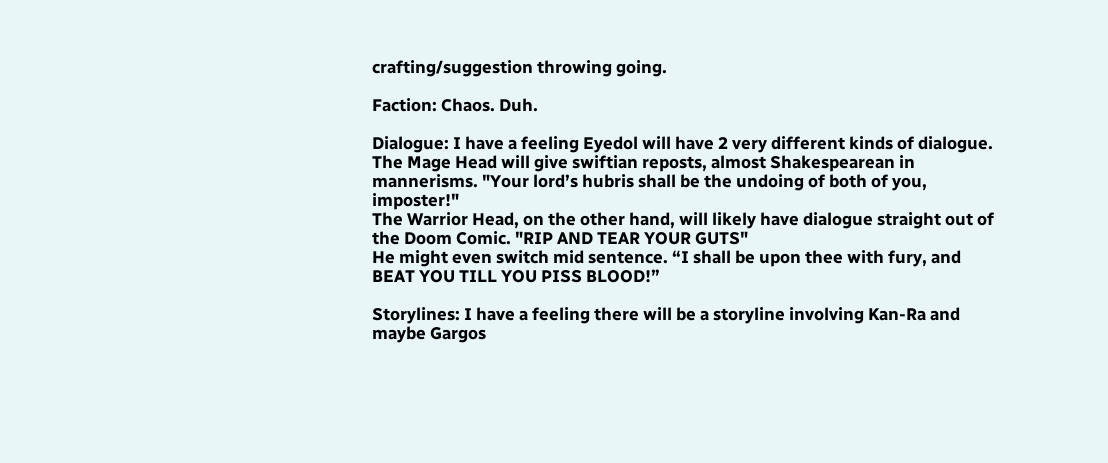crafting/suggestion throwing going.

Faction: Chaos. Duh.

Dialogue: I have a feeling Eyedol will have 2 very different kinds of dialogue.
The Mage Head will give swiftian reposts, almost Shakespearean in mannerisms. "Your lord’s hubris shall be the undoing of both of you, imposter!"
The Warrior Head, on the other hand, will likely have dialogue straight out of the Doom Comic. "RIP AND TEAR YOUR GUTS"
He might even switch mid sentence. “I shall be upon thee with fury, and BEAT YOU TILL YOU PISS BLOOD!”

Storylines: I have a feeling there will be a storyline involving Kan-Ra and maybe Gargos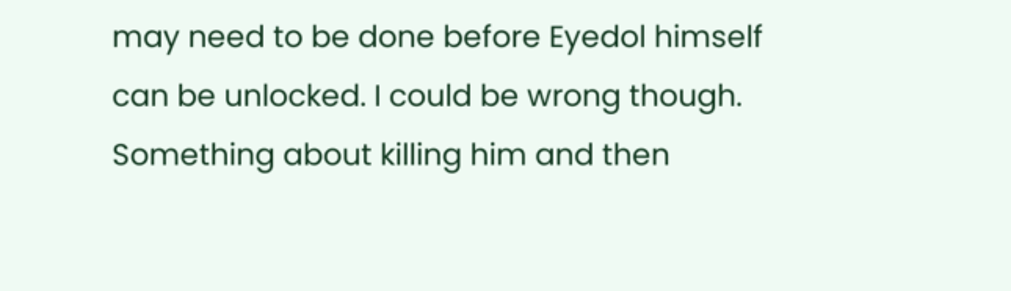may need to be done before Eyedol himself can be unlocked. I could be wrong though. Something about killing him and then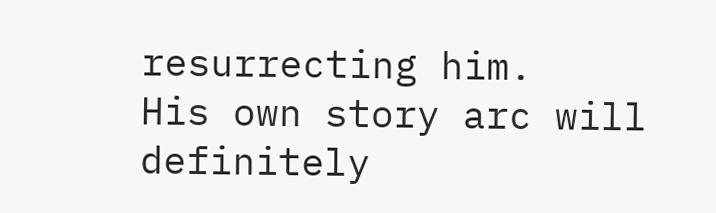resurrecting him.
His own story arc will definitely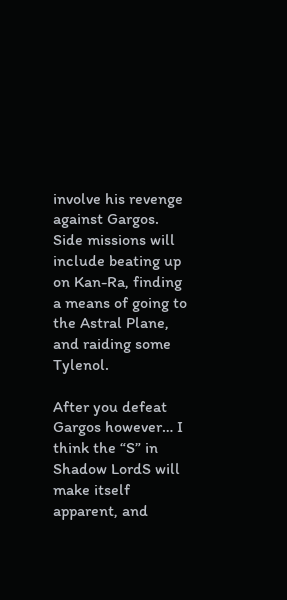involve his revenge against Gargos. Side missions will include beating up on Kan-Ra, finding a means of going to the Astral Plane, and raiding some Tylenol.

After you defeat Gargos however… I think the “S” in Shadow LordS will make itself apparent, and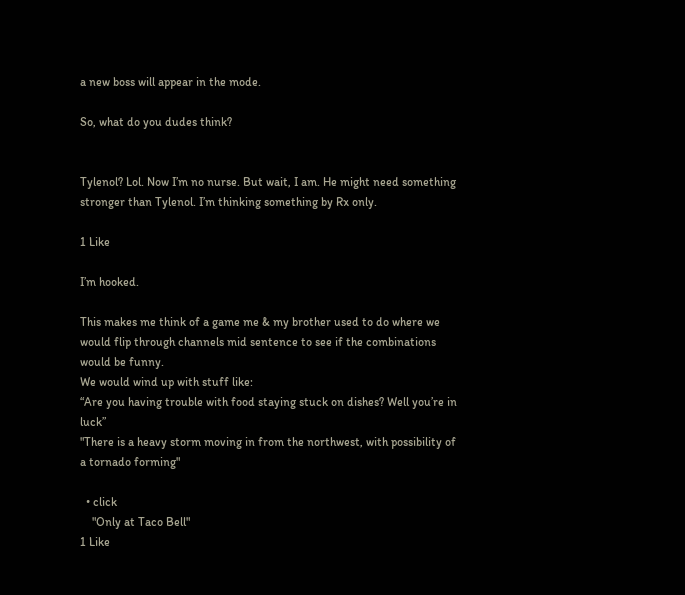a new boss will appear in the mode.

So, what do you dudes think?


Tylenol? Lol. Now I’m no nurse. But wait, I am. He might need something stronger than Tylenol. I’m thinking something by Rx only.

1 Like

I’m hooked.

This makes me think of a game me & my brother used to do where we would flip through channels mid sentence to see if the combinations would be funny.
We would wind up with stuff like:
“Are you having trouble with food staying stuck on dishes? Well you’re in luck”
"There is a heavy storm moving in from the northwest, with possibility of a tornado forming"

  • click
    "Only at Taco Bell"
1 Like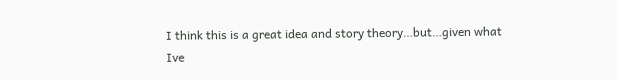I think this is a great idea and story theory…but…given what Ive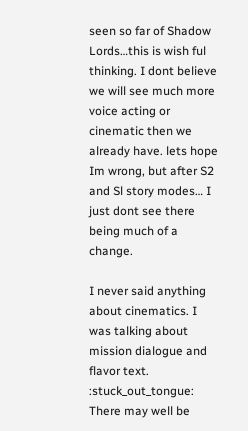seen so far of Shadow Lords…this is wish ful thinking. I dont believe we will see much more voice acting or cinematic then we already have. lets hope Im wrong, but after S2 and Sl story modes… I just dont see there being much of a change.

I never said anything about cinematics. I was talking about mission dialogue and flavor text. :stuck_out_tongue:
There may well be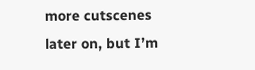more cutscenes later on, but I’m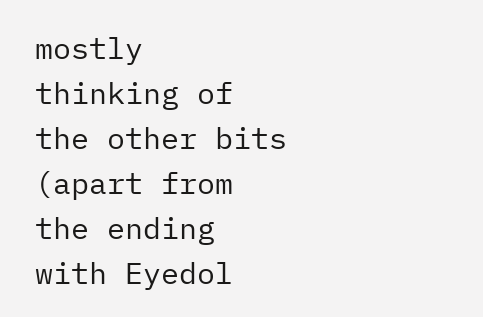mostly thinking of the other bits (apart from the ending with Eyedol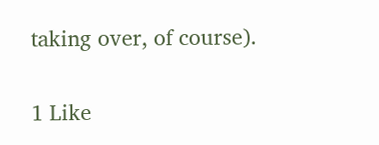taking over, of course).

1 Like